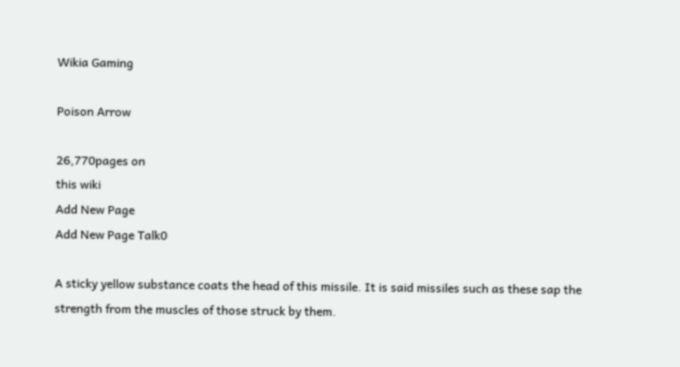Wikia Gaming

Poison Arrow

26,770pages on
this wiki
Add New Page
Add New Page Talk0

A sticky yellow substance coats the head of this missile. It is said missiles such as these sap the strength from the muscles of those struck by them.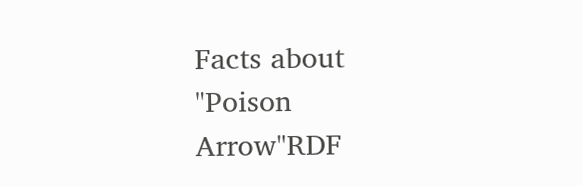Facts about "Poison Arrow"RDF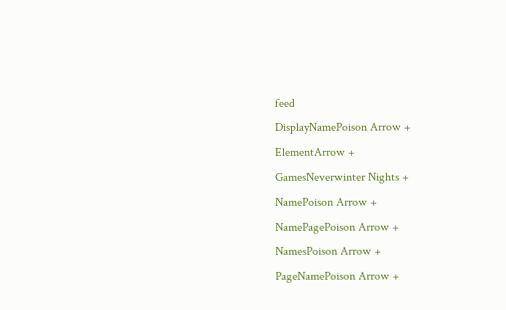feed
DisplayNamePoison Arrow +
ElementArrow +
GamesNeverwinter Nights +
NamePoison Arrow +
NamePagePoison Arrow +
NamesPoison Arrow +
PageNamePoison Arrow +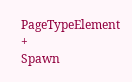PageTypeElement +
Spawn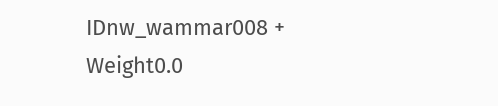IDnw_wammar008 +
Weight0.0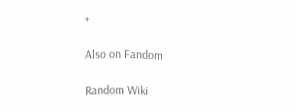+

Also on Fandom

Random Wiki